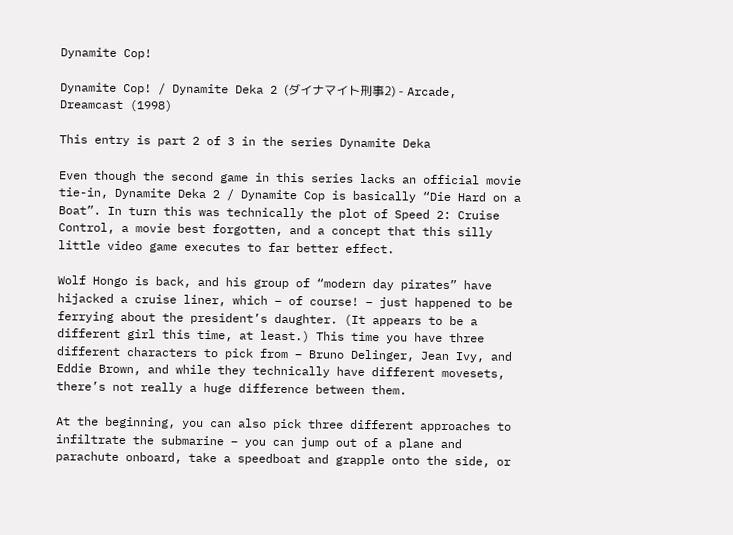Dynamite Cop!

Dynamite Cop! / Dynamite Deka 2 (ダイナマイト刑事2) - Arcade, Dreamcast (1998)

This entry is part 2 of 3 in the series Dynamite Deka

Even though the second game in this series lacks an official movie tie-in, Dynamite Deka 2 / Dynamite Cop is basically “Die Hard on a Boat”. In turn this was technically the plot of Speed 2: Cruise Control, a movie best forgotten, and a concept that this silly little video game executes to far better effect.

Wolf Hongo is back, and his group of “modern day pirates” have hijacked a cruise liner, which – of course! – just happened to be ferrying about the president’s daughter. (It appears to be a different girl this time, at least.) This time you have three different characters to pick from – Bruno Delinger, Jean Ivy, and Eddie Brown, and while they technically have different movesets, there’s not really a huge difference between them.

At the beginning, you can also pick three different approaches to infiltrate the submarine – you can jump out of a plane and parachute onboard, take a speedboat and grapple onto the side, or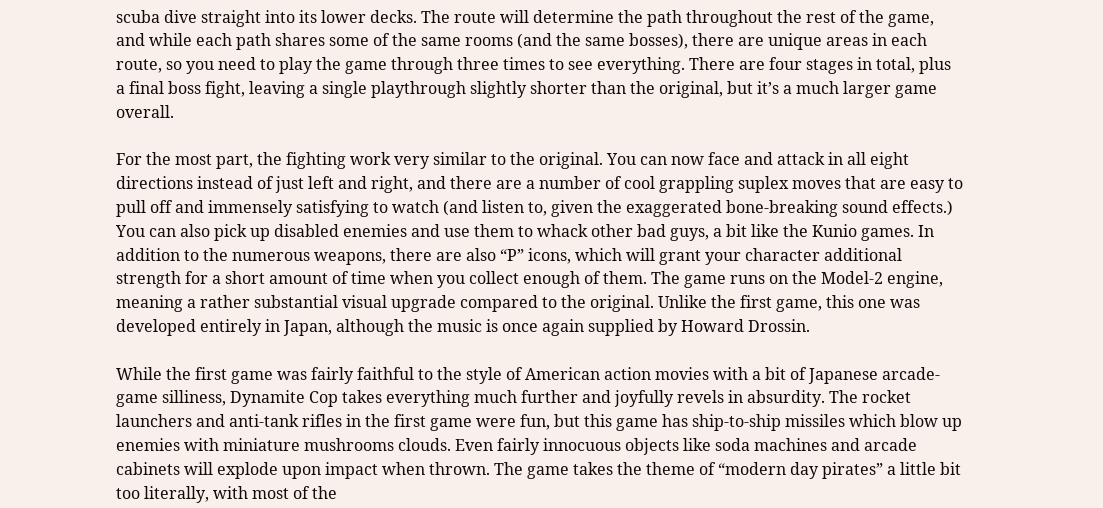scuba dive straight into its lower decks. The route will determine the path throughout the rest of the game, and while each path shares some of the same rooms (and the same bosses), there are unique areas in each route, so you need to play the game through three times to see everything. There are four stages in total, plus a final boss fight, leaving a single playthrough slightly shorter than the original, but it’s a much larger game overall.

For the most part, the fighting work very similar to the original. You can now face and attack in all eight directions instead of just left and right, and there are a number of cool grappling suplex moves that are easy to pull off and immensely satisfying to watch (and listen to, given the exaggerated bone-breaking sound effects.) You can also pick up disabled enemies and use them to whack other bad guys, a bit like the Kunio games. In addition to the numerous weapons, there are also “P” icons, which will grant your character additional strength for a short amount of time when you collect enough of them. The game runs on the Model-2 engine, meaning a rather substantial visual upgrade compared to the original. Unlike the first game, this one was developed entirely in Japan, although the music is once again supplied by Howard Drossin.

While the first game was fairly faithful to the style of American action movies with a bit of Japanese arcade-game silliness, Dynamite Cop takes everything much further and joyfully revels in absurdity. The rocket launchers and anti-tank rifles in the first game were fun, but this game has ship-to-ship missiles which blow up enemies with miniature mushrooms clouds. Even fairly innocuous objects like soda machines and arcade cabinets will explode upon impact when thrown. The game takes the theme of “modern day pirates” a little bit too literally, with most of the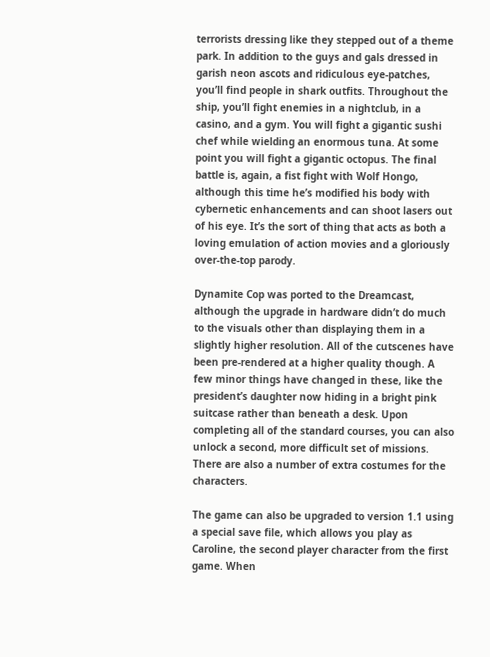terrorists dressing like they stepped out of a theme park. In addition to the guys and gals dressed in garish neon ascots and ridiculous eye-patches, you’ll find people in shark outfits. Throughout the ship, you’ll fight enemies in a nightclub, in a casino, and a gym. You will fight a gigantic sushi chef while wielding an enormous tuna. At some point you will fight a gigantic octopus. The final battle is, again, a fist fight with Wolf Hongo, although this time he’s modified his body with cybernetic enhancements and can shoot lasers out of his eye. It’s the sort of thing that acts as both a loving emulation of action movies and a gloriously over-the-top parody.

Dynamite Cop was ported to the Dreamcast, although the upgrade in hardware didn’t do much to the visuals other than displaying them in a slightly higher resolution. All of the cutscenes have been pre-rendered at a higher quality though. A few minor things have changed in these, like the president’s daughter now hiding in a bright pink suitcase rather than beneath a desk. Upon completing all of the standard courses, you can also unlock a second, more difficult set of missions. There are also a number of extra costumes for the characters.

The game can also be upgraded to version 1.1 using a special save file, which allows you play as Caroline, the second player character from the first game. When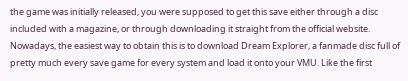the game was initially released, you were supposed to get this save either through a disc included with a magazine, or through downloading it straight from the official website. Nowadays, the easiest way to obtain this is to download Dream Explorer, a fanmade disc full of pretty much every save game for every system and load it onto your VMU. Like the first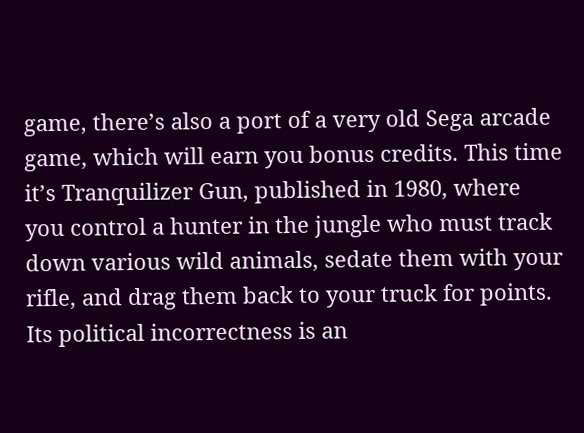game, there’s also a port of a very old Sega arcade game, which will earn you bonus credits. This time it’s Tranquilizer Gun, published in 1980, where you control a hunter in the jungle who must track down various wild animals, sedate them with your rifle, and drag them back to your truck for points. Its political incorrectness is an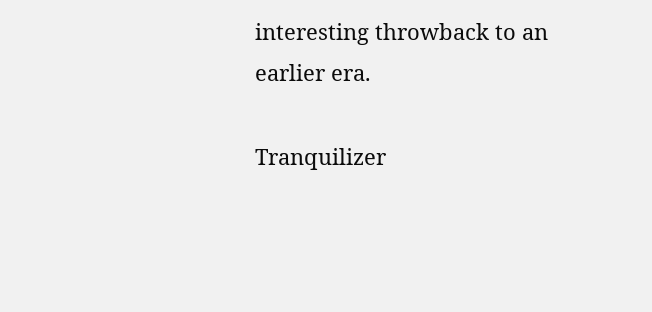interesting throwback to an earlier era.

Tranquilizer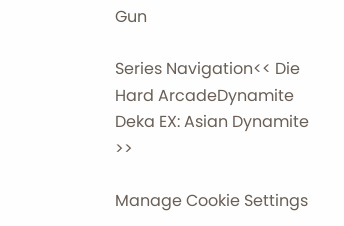Gun

Series Navigation<< Die Hard ArcadeDynamite Deka EX: Asian Dynamite >>

Manage Cookie Settings